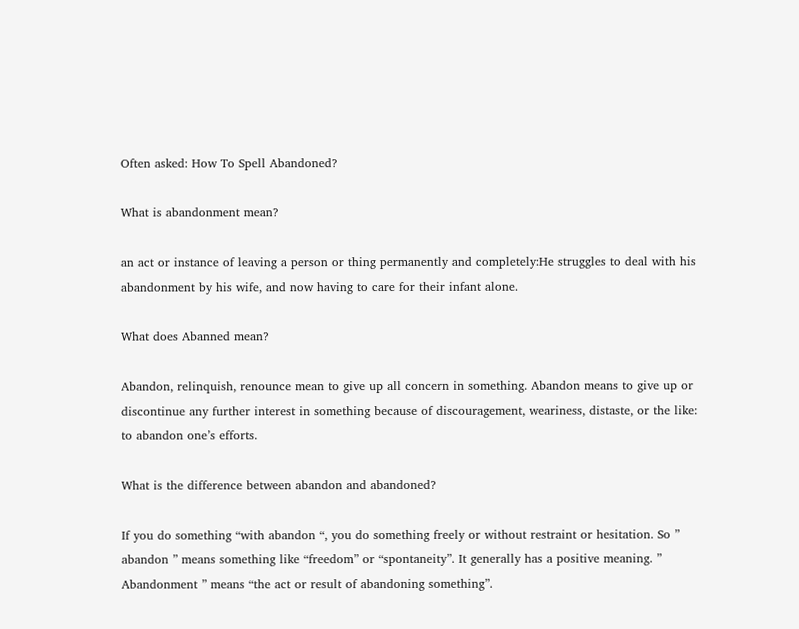Often asked: How To Spell Abandoned?

What is abandonment mean?

an act or instance of leaving a person or thing permanently and completely:He struggles to deal with his abandonment by his wife, and now having to care for their infant alone.

What does Abanned mean?

Abandon, relinquish, renounce mean to give up all concern in something. Abandon means to give up or discontinue any further interest in something because of discouragement, weariness, distaste, or the like: to abandon one’s efforts.

What is the difference between abandon and abandoned?

If you do something “with abandon “, you do something freely or without restraint or hesitation. So ” abandon ” means something like “freedom” or “spontaneity”. It generally has a positive meaning. ” Abandonment ” means “the act or result of abandoning something”.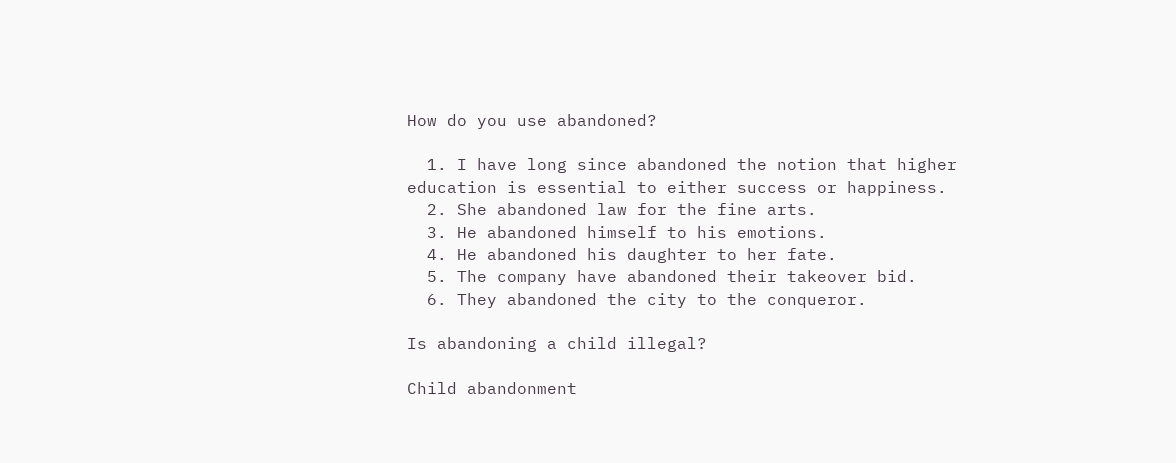How do you use abandoned?

  1. I have long since abandoned the notion that higher education is essential to either success or happiness.
  2. She abandoned law for the fine arts.
  3. He abandoned himself to his emotions.
  4. He abandoned his daughter to her fate.
  5. The company have abandoned their takeover bid.
  6. They abandoned the city to the conqueror.

Is abandoning a child illegal?

Child abandonment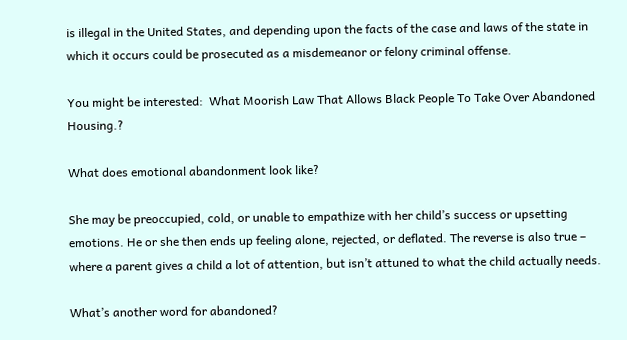is illegal in the United States, and depending upon the facts of the case and laws of the state in which it occurs could be prosecuted as a misdemeanor or felony criminal offense.

You might be interested:  What Moorish Law That Allows Black People To Take Over Abandoned Housing.?

What does emotional abandonment look like?

She may be preoccupied, cold, or unable to empathize with her child’s success or upsetting emotions. He or she then ends up feeling alone, rejected, or deflated. The reverse is also true – where a parent gives a child a lot of attention, but isn’t attuned to what the child actually needs.

What’s another word for abandoned?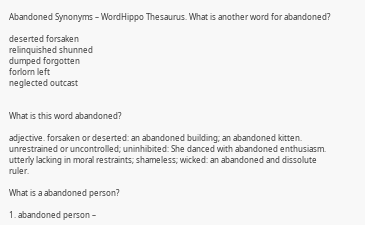Abandoned Synonyms – WordHippo Thesaurus. What is another word for abandoned?

deserted forsaken
relinquished shunned
dumped forgotten
forlorn left
neglected outcast


What is this word abandoned?

adjective. forsaken or deserted: an abandoned building; an abandoned kitten. unrestrained or uncontrolled; uninhibited: She danced with abandoned enthusiasm. utterly lacking in moral restraints; shameless; wicked: an abandoned and dissolute ruler.

What is a abandoned person?

1. abandoned person –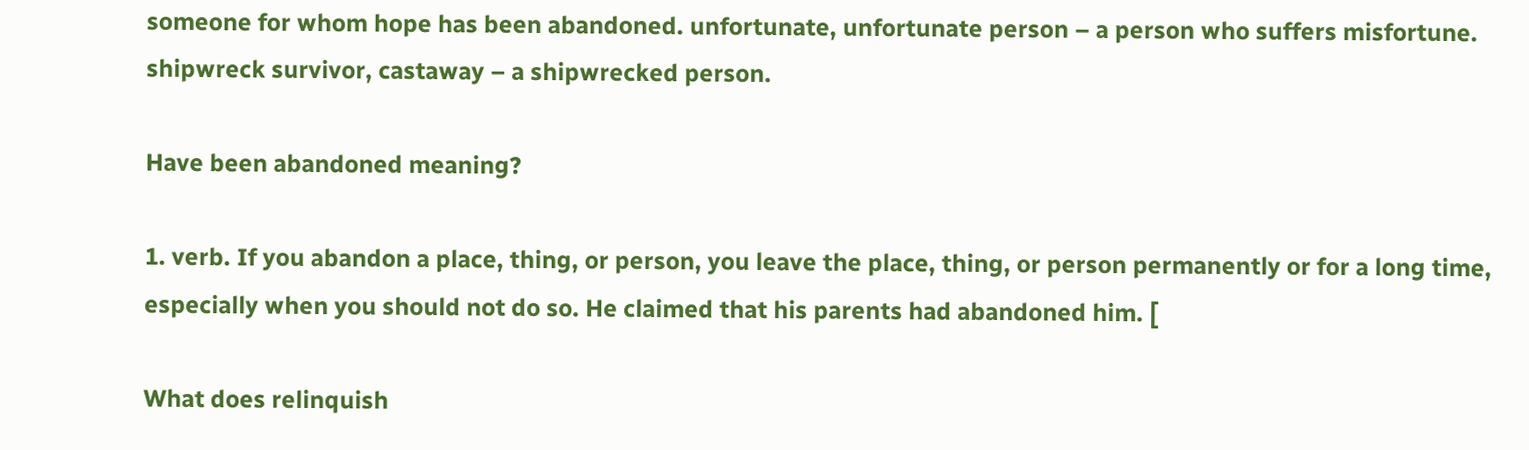someone for whom hope has been abandoned. unfortunate, unfortunate person – a person who suffers misfortune. shipwreck survivor, castaway – a shipwrecked person.

Have been abandoned meaning?

1. verb. If you abandon a place, thing, or person, you leave the place, thing, or person permanently or for a long time, especially when you should not do so. He claimed that his parents had abandoned him. [

What does relinquish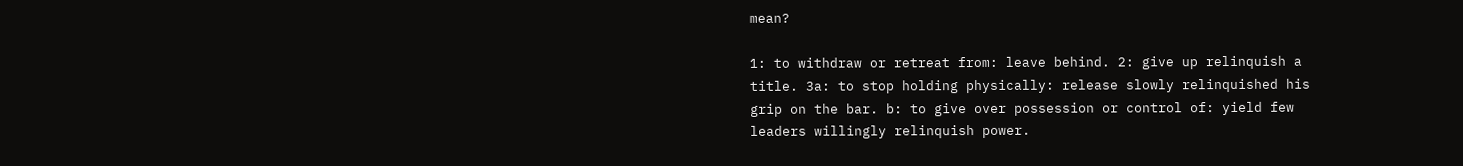mean?

1: to withdraw or retreat from: leave behind. 2: give up relinquish a title. 3a: to stop holding physically: release slowly relinquished his grip on the bar. b: to give over possession or control of: yield few leaders willingly relinquish power.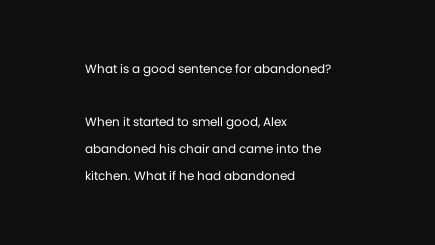What is a good sentence for abandoned?

When it started to smell good, Alex abandoned his chair and came into the kitchen. What if he had abandoned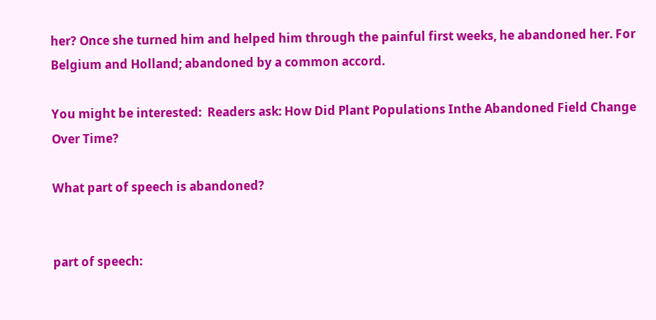her? Once she turned him and helped him through the painful first weeks, he abandoned her. For Belgium and Holland; abandoned by a common accord.

You might be interested:  Readers ask: How Did Plant Populations Inthe Abandoned Field Change Over Time?

What part of speech is abandoned?


part of speech: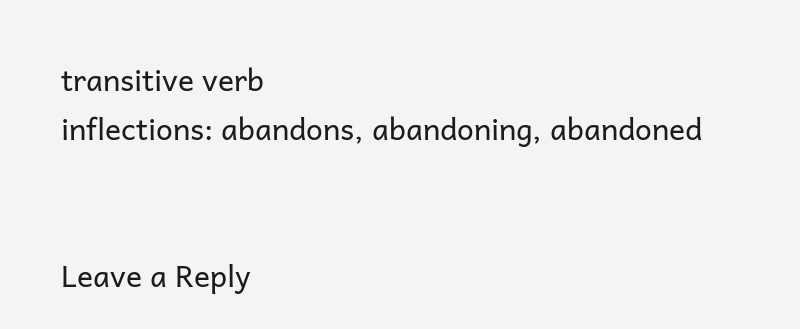transitive verb
inflections: abandons, abandoning, abandoned


Leave a Reply